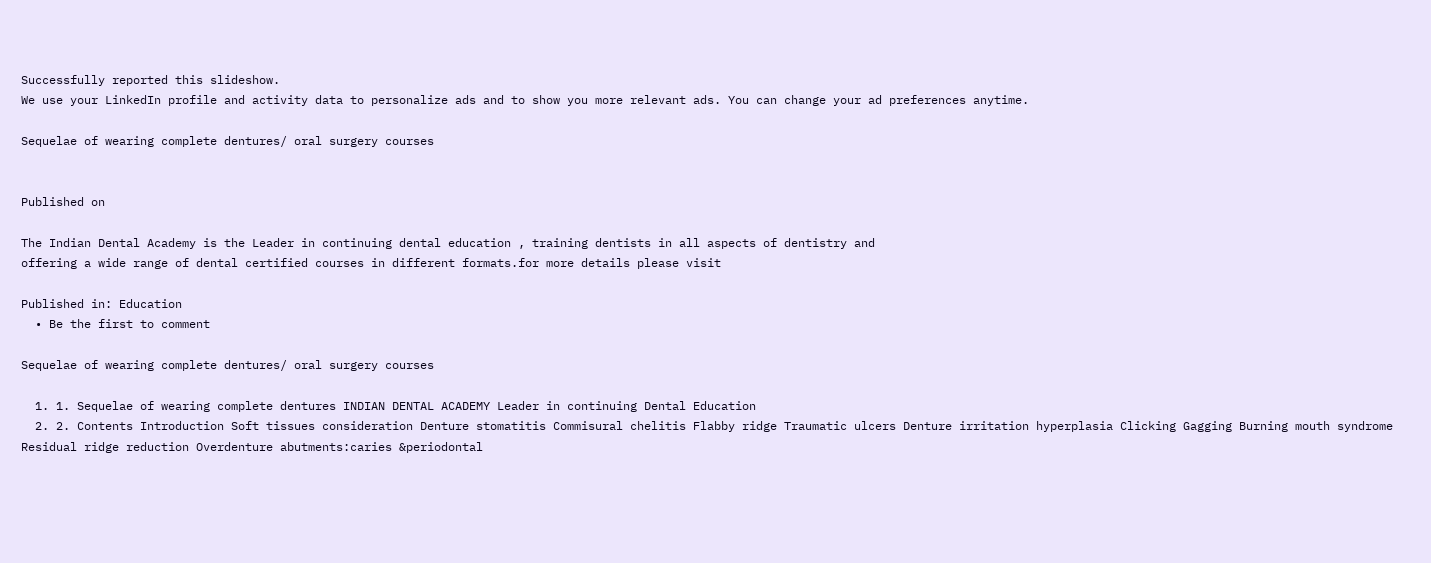Successfully reported this slideshow.
We use your LinkedIn profile and activity data to personalize ads and to show you more relevant ads. You can change your ad preferences anytime.

Sequelae of wearing complete dentures/ oral surgery courses


Published on

The Indian Dental Academy is the Leader in continuing dental education , training dentists in all aspects of dentistry and
offering a wide range of dental certified courses in different formats.for more details please visit

Published in: Education
  • Be the first to comment

Sequelae of wearing complete dentures/ oral surgery courses

  1. 1. Sequelae of wearing complete dentures INDIAN DENTAL ACADEMY Leader in continuing Dental Education
  2. 2. Contents Introduction Soft tissues consideration Denture stomatitis Commisural chelitis Flabby ridge Traumatic ulcers Denture irritation hyperplasia Clicking Gagging Burning mouth syndrome Residual ridge reduction Overdenture abutments:caries &periodontal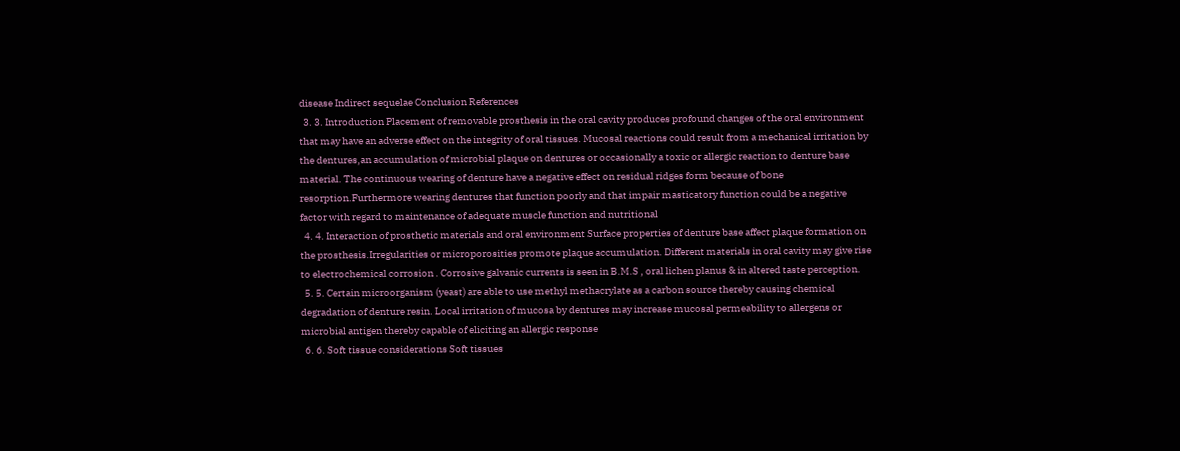disease Indirect sequelae Conclusion References
  3. 3. Introduction Placement of removable prosthesis in the oral cavity produces profound changes of the oral environment that may have an adverse effect on the integrity of oral tissues. Mucosal reactions could result from a mechanical irritation by the dentures,an accumulation of microbial plaque on dentures or occasionally a toxic or allergic reaction to denture base material. The continuous wearing of denture have a negative effect on residual ridges form because of bone resorption.Furthermore wearing dentures that function poorly and that impair masticatory function could be a negative factor with regard to maintenance of adequate muscle function and nutritional
  4. 4. Interaction of prosthetic materials and oral environment Surface properties of denture base affect plaque formation on the prosthesis.Irregularities or microporosities promote plaque accumulation. Different materials in oral cavity may give rise to electrochemical corrosion . Corrosive galvanic currents is seen in B.M.S , oral lichen planus & in altered taste perception.
  5. 5. Certain microorganism (yeast) are able to use methyl methacrylate as a carbon source thereby causing chemical degradation of denture resin. Local irritation of mucosa by dentures may increase mucosal permeability to allergens or microbial antigen thereby capable of eliciting an allergic response
  6. 6. Soft tissue considerations Soft tissues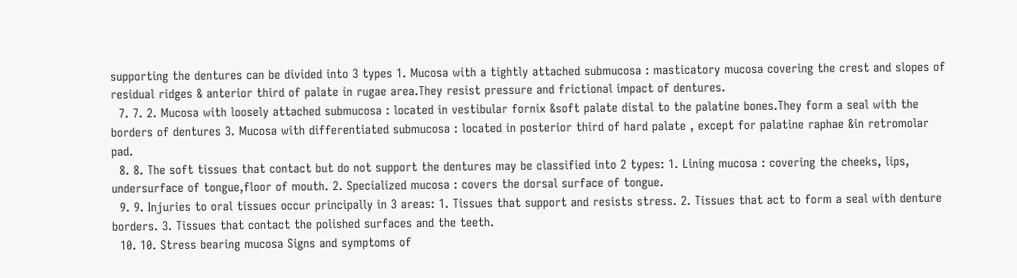supporting the dentures can be divided into 3 types 1. Mucosa with a tightly attached submucosa : masticatory mucosa covering the crest and slopes of residual ridges & anterior third of palate in rugae area.They resist pressure and frictional impact of dentures.
  7. 7. 2. Mucosa with loosely attached submucosa : located in vestibular fornix &soft palate distal to the palatine bones.They form a seal with the borders of dentures 3. Mucosa with differentiated submucosa : located in posterior third of hard palate , except for palatine raphae &in retromolar pad.
  8. 8. The soft tissues that contact but do not support the dentures may be classified into 2 types: 1. Lining mucosa : covering the cheeks, lips, undersurface of tongue,floor of mouth. 2. Specialized mucosa : covers the dorsal surface of tongue.
  9. 9. Injuries to oral tissues occur principally in 3 areas: 1. Tissues that support and resists stress. 2. Tissues that act to form a seal with denture borders. 3. Tissues that contact the polished surfaces and the teeth.
  10. 10. Stress bearing mucosa Signs and symptoms of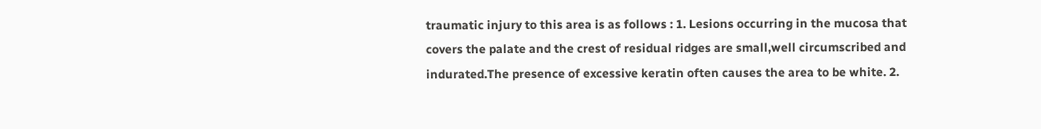traumatic injury to this area is as follows : 1. Lesions occurring in the mucosa that covers the palate and the crest of residual ridges are small,well circumscribed and indurated.The presence of excessive keratin often causes the area to be white. 2.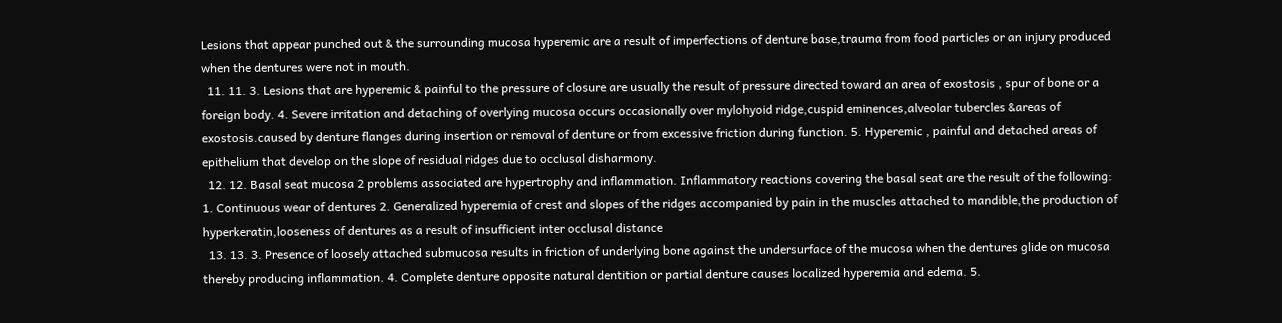Lesions that appear punched out & the surrounding mucosa hyperemic are a result of imperfections of denture base,trauma from food particles or an injury produced when the dentures were not in mouth.
  11. 11. 3. Lesions that are hyperemic & painful to the pressure of closure are usually the result of pressure directed toward an area of exostosis , spur of bone or a foreign body. 4. Severe irritation and detaching of overlying mucosa occurs occasionally over mylohyoid ridge,cuspid eminences,alveolar tubercles &areas of exostosis.caused by denture flanges during insertion or removal of denture or from excessive friction during function. 5. Hyperemic , painful and detached areas of epithelium that develop on the slope of residual ridges due to occlusal disharmony.
  12. 12. Basal seat mucosa 2 problems associated are hypertrophy and inflammation. Inflammatory reactions covering the basal seat are the result of the following: 1. Continuous wear of dentures 2. Generalized hyperemia of crest and slopes of the ridges accompanied by pain in the muscles attached to mandible,the production of hyperkeratin,looseness of dentures as a result of insufficient inter occlusal distance
  13. 13. 3. Presence of loosely attached submucosa results in friction of underlying bone against the undersurface of the mucosa when the dentures glide on mucosa thereby producing inflammation. 4. Complete denture opposite natural dentition or partial denture causes localized hyperemia and edema. 5.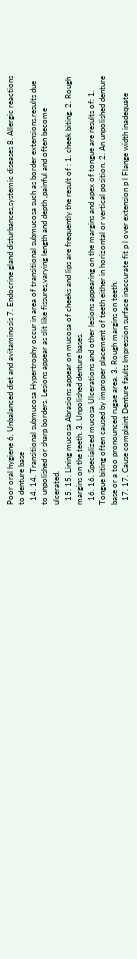Poor oral hygiene 6. Unbalanced diet and avitaminosis 7. Endocrine gland disturbances,systemic diseases 8. Allergic reactions to denture base
  14. 14. Transitional submucosa Hypertrophy occur in area of transitional submucosa such as border extensions.results due to unpolished or sharp borders. Lesions appear as slit like fissures,varying length and depth ,painful and often become ulcerated.
  15. 15. Lining mucosa Abrasions appear on mucosa of cheeks and lips are frequently the result of : 1. cheek biting. 2. Rough margins on the teeth. 3. Unpolished denture bases.
  16. 16. Specialized mucosa Ulcerations and other lesions appearing on the margins and apex of tongue are results of: 1. Tongue biting often caused by improper placement of teeth either in horizontal or vertical position. 2. An unpolished denture base or a too pronounced rugae area. 3. Rough margins on teeth.
  17. 17. Cause complaint Denture faults Impression surface inaccurate fit p l over extension p l Flange width inadequate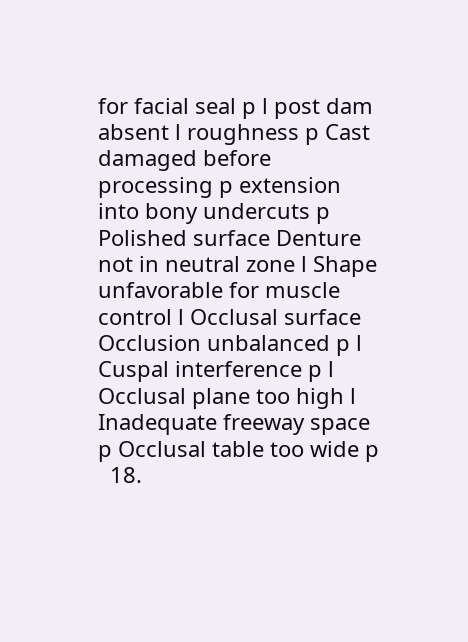for facial seal p l post dam absent l roughness p Cast damaged before processing p extension into bony undercuts p Polished surface Denture not in neutral zone l Shape unfavorable for muscle control l Occlusal surface Occlusion unbalanced p l Cuspal interference p l Occlusal plane too high l Inadequate freeway space p Occlusal table too wide p
  18.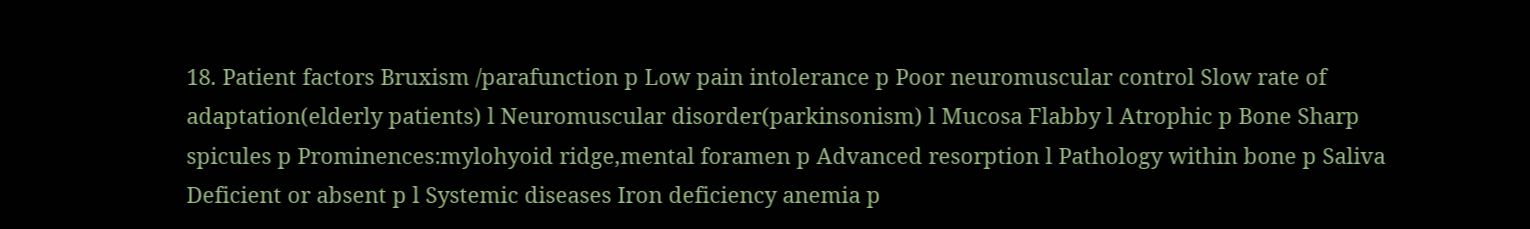18. Patient factors Bruxism /parafunction p Low pain intolerance p Poor neuromuscular control Slow rate of adaptation(elderly patients) l Neuromuscular disorder(parkinsonism) l Mucosa Flabby l Atrophic p Bone Sharp spicules p Prominences:mylohyoid ridge,mental foramen p Advanced resorption l Pathology within bone p Saliva Deficient or absent p l Systemic diseases Iron deficiency anemia p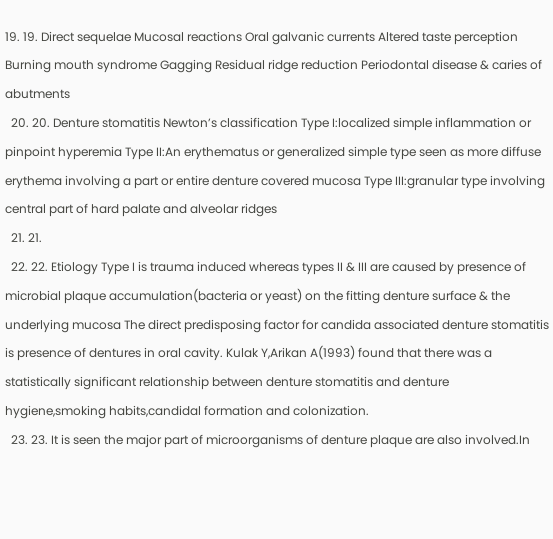19. 19. Direct sequelae Mucosal reactions Oral galvanic currents Altered taste perception Burning mouth syndrome Gagging Residual ridge reduction Periodontal disease & caries of abutments
  20. 20. Denture stomatitis Newton’s classification Type I:localized simple inflammation or pinpoint hyperemia Type II:An erythematus or generalized simple type seen as more diffuse erythema involving a part or entire denture covered mucosa Type III:granular type involving central part of hard palate and alveolar ridges
  21. 21.
  22. 22. Etiology Type I is trauma induced whereas types II & III are caused by presence of microbial plaque accumulation(bacteria or yeast) on the fitting denture surface & the underlying mucosa The direct predisposing factor for candida associated denture stomatitis is presence of dentures in oral cavity. Kulak Y,Arikan A(1993) found that there was a statistically significant relationship between denture stomatitis and denture hygiene,smoking habits,candidal formation and colonization.
  23. 23. It is seen the major part of microorganisms of denture plaque are also involved.In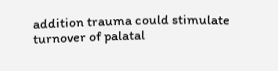addition trauma could stimulate turnover of palatal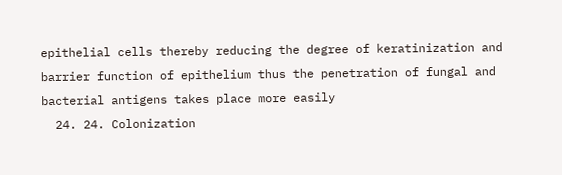epithelial cells thereby reducing the degree of keratinization and barrier function of epithelium thus the penetration of fungal and bacterial antigens takes place more easily
  24. 24. Colonization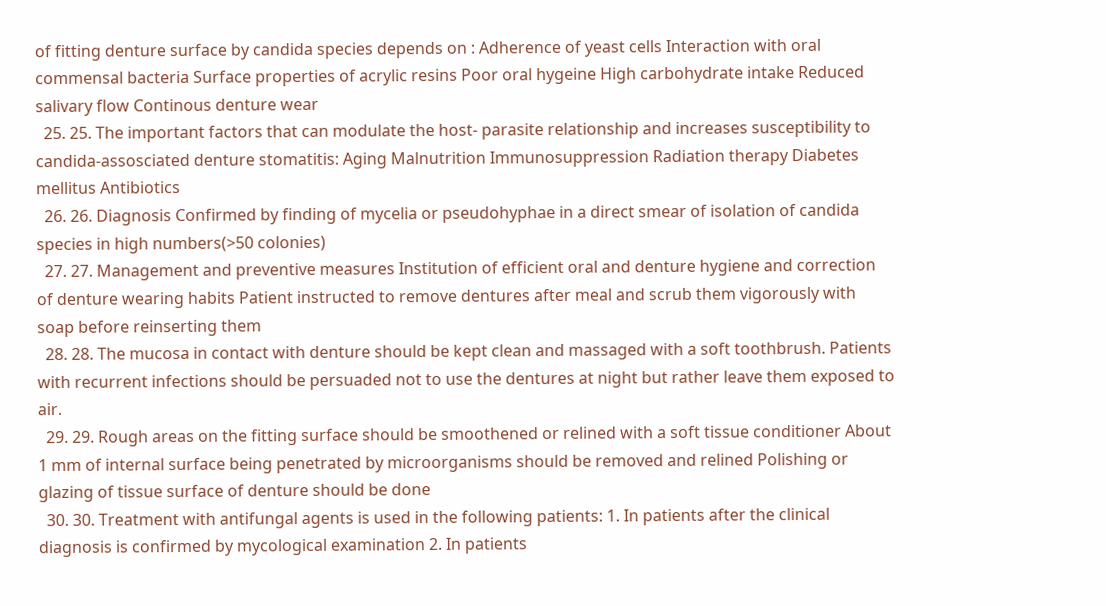of fitting denture surface by candida species depends on : Adherence of yeast cells Interaction with oral commensal bacteria Surface properties of acrylic resins Poor oral hygeine High carbohydrate intake Reduced salivary flow Continous denture wear
  25. 25. The important factors that can modulate the host- parasite relationship and increases susceptibility to candida-assosciated denture stomatitis: Aging Malnutrition Immunosuppression Radiation therapy Diabetes mellitus Antibiotics
  26. 26. Diagnosis Confirmed by finding of mycelia or pseudohyphae in a direct smear of isolation of candida species in high numbers(>50 colonies)
  27. 27. Management and preventive measures Institution of efficient oral and denture hygiene and correction of denture wearing habits Patient instructed to remove dentures after meal and scrub them vigorously with soap before reinserting them
  28. 28. The mucosa in contact with denture should be kept clean and massaged with a soft toothbrush. Patients with recurrent infections should be persuaded not to use the dentures at night but rather leave them exposed to air.
  29. 29. Rough areas on the fitting surface should be smoothened or relined with a soft tissue conditioner About 1 mm of internal surface being penetrated by microorganisms should be removed and relined Polishing or glazing of tissue surface of denture should be done
  30. 30. Treatment with antifungal agents is used in the following patients: 1. In patients after the clinical diagnosis is confirmed by mycological examination 2. In patients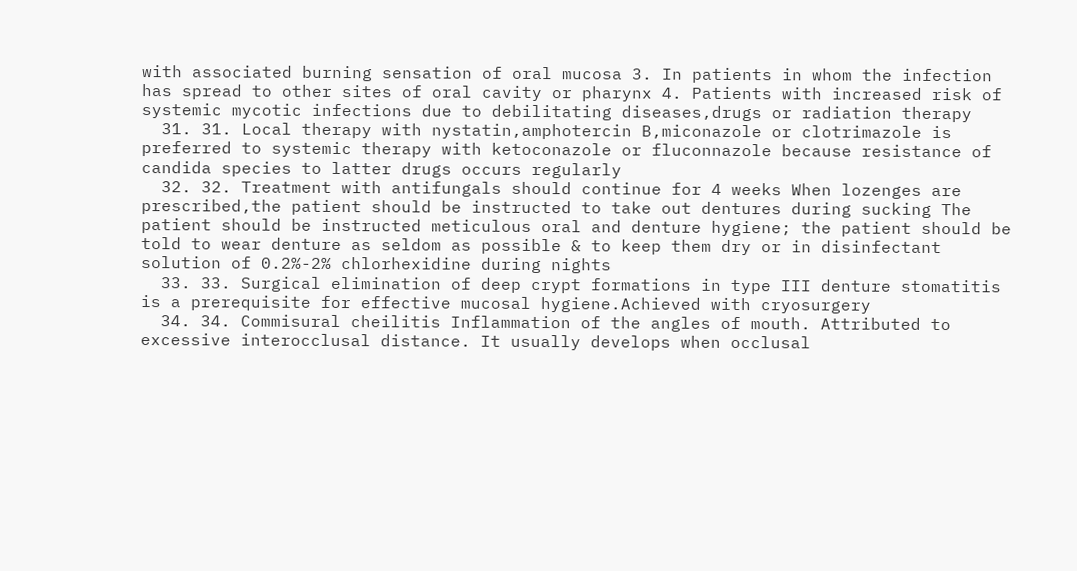with associated burning sensation of oral mucosa 3. In patients in whom the infection has spread to other sites of oral cavity or pharynx 4. Patients with increased risk of systemic mycotic infections due to debilitating diseases,drugs or radiation therapy
  31. 31. Local therapy with nystatin,amphotercin B,miconazole or clotrimazole is preferred to systemic therapy with ketoconazole or fluconnazole because resistance of candida species to latter drugs occurs regularly
  32. 32. Treatment with antifungals should continue for 4 weeks When lozenges are prescribed,the patient should be instructed to take out dentures during sucking The patient should be instructed meticulous oral and denture hygiene; the patient should be told to wear denture as seldom as possible & to keep them dry or in disinfectant solution of 0.2%-2% chlorhexidine during nights
  33. 33. Surgical elimination of deep crypt formations in type III denture stomatitis is a prerequisite for effective mucosal hygiene.Achieved with cryosurgery
  34. 34. Commisural cheilitis Inflammation of the angles of mouth. Attributed to excessive interocclusal distance. It usually develops when occlusal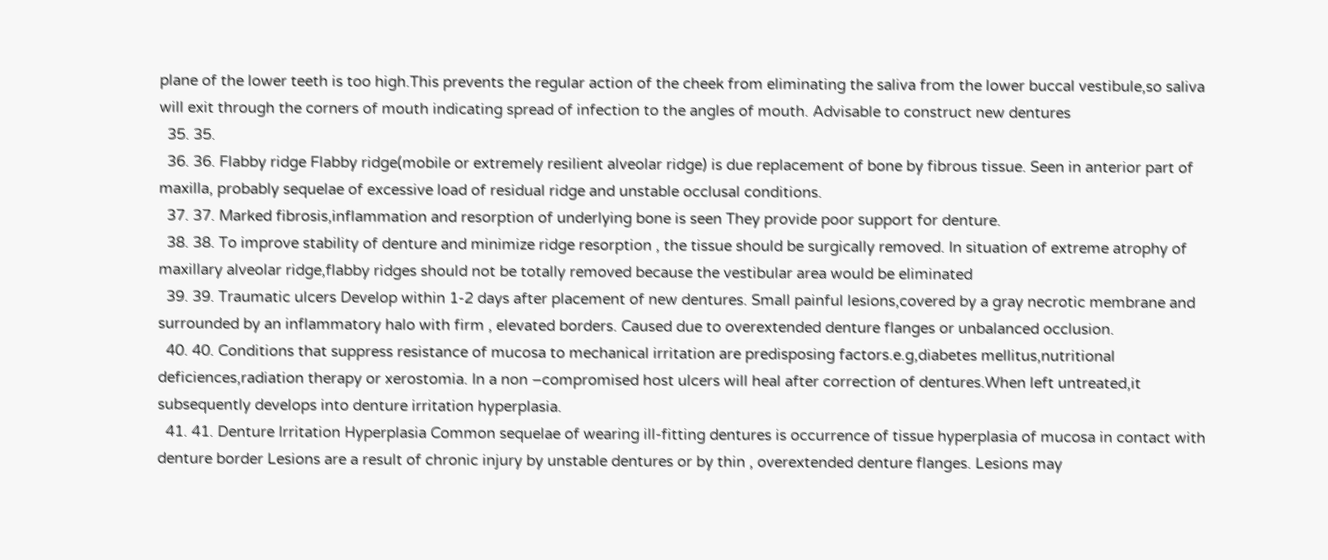plane of the lower teeth is too high.This prevents the regular action of the cheek from eliminating the saliva from the lower buccal vestibule,so saliva will exit through the corners of mouth indicating spread of infection to the angles of mouth. Advisable to construct new dentures
  35. 35.
  36. 36. Flabby ridge Flabby ridge(mobile or extremely resilient alveolar ridge) is due replacement of bone by fibrous tissue. Seen in anterior part of maxilla, probably sequelae of excessive load of residual ridge and unstable occlusal conditions.
  37. 37. Marked fibrosis,inflammation and resorption of underlying bone is seen They provide poor support for denture.
  38. 38. To improve stability of denture and minimize ridge resorption , the tissue should be surgically removed. In situation of extreme atrophy of maxillary alveolar ridge,flabby ridges should not be totally removed because the vestibular area would be eliminated
  39. 39. Traumatic ulcers Develop within 1-2 days after placement of new dentures. Small painful lesions,covered by a gray necrotic membrane and surrounded by an inflammatory halo with firm , elevated borders. Caused due to overextended denture flanges or unbalanced occlusion.
  40. 40. Conditions that suppress resistance of mucosa to mechanical irritation are predisposing factors.e.g,diabetes mellitus,nutritional deficiences,radiation therapy or xerostomia. In a non –compromised host ulcers will heal after correction of dentures.When left untreated,it subsequently develops into denture irritation hyperplasia.
  41. 41. Denture Irritation Hyperplasia Common sequelae of wearing ill-fitting dentures is occurrence of tissue hyperplasia of mucosa in contact with denture border Lesions are a result of chronic injury by unstable dentures or by thin , overextended denture flanges. Lesions may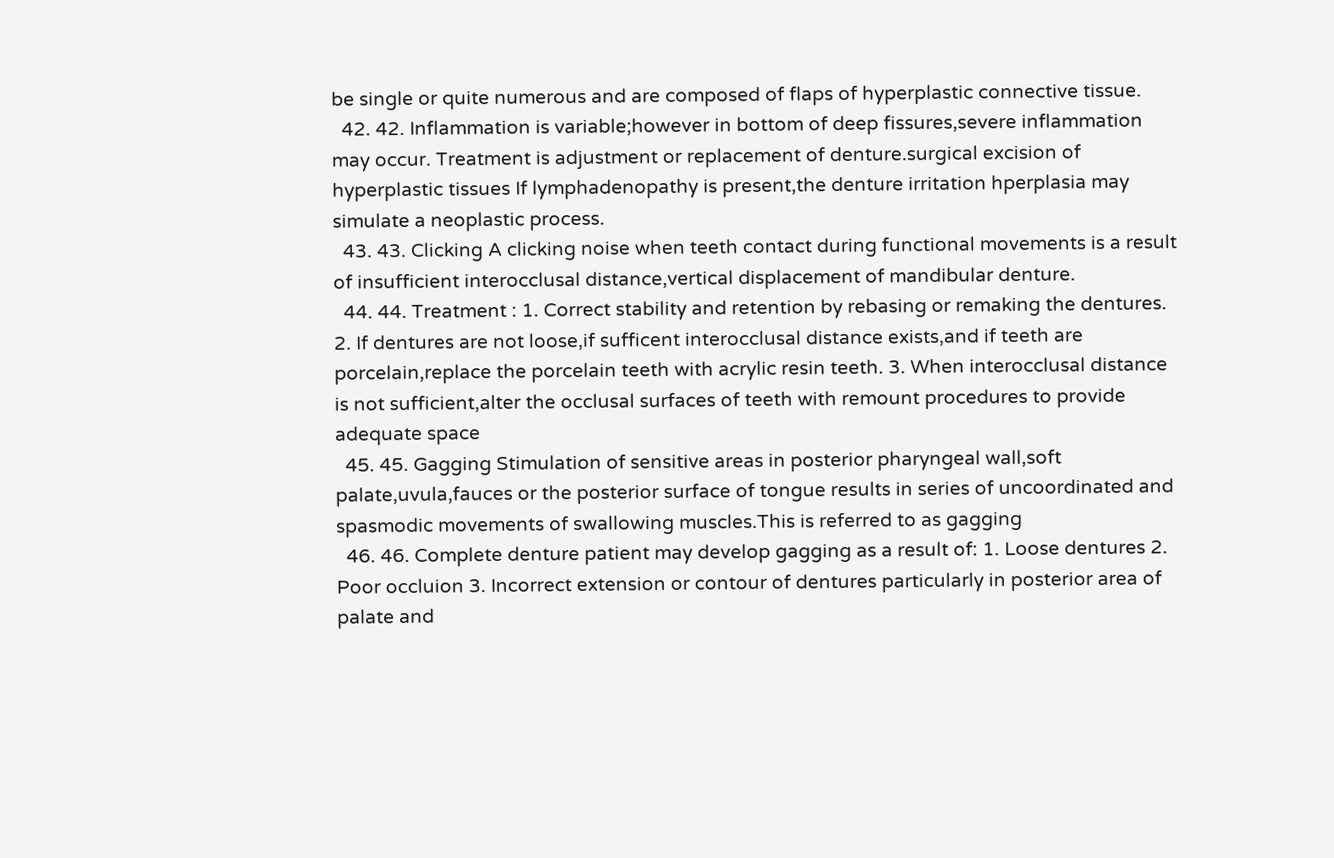be single or quite numerous and are composed of flaps of hyperplastic connective tissue.
  42. 42. Inflammation is variable;however in bottom of deep fissures,severe inflammation may occur. Treatment is adjustment or replacement of denture.surgical excision of hyperplastic tissues If lymphadenopathy is present,the denture irritation hperplasia may simulate a neoplastic process.
  43. 43. Clicking A clicking noise when teeth contact during functional movements is a result of insufficient interocclusal distance,vertical displacement of mandibular denture.
  44. 44. Treatment : 1. Correct stability and retention by rebasing or remaking the dentures. 2. If dentures are not loose,if sufficent interocclusal distance exists,and if teeth are porcelain,replace the porcelain teeth with acrylic resin teeth. 3. When interocclusal distance is not sufficient,alter the occlusal surfaces of teeth with remount procedures to provide adequate space
  45. 45. Gagging Stimulation of sensitive areas in posterior pharyngeal wall,soft palate,uvula,fauces or the posterior surface of tongue results in series of uncoordinated and spasmodic movements of swallowing muscles.This is referred to as gagging
  46. 46. Complete denture patient may develop gagging as a result of: 1. Loose dentures 2. Poor occluion 3. Incorrect extension or contour of dentures particularly in posterior area of palate and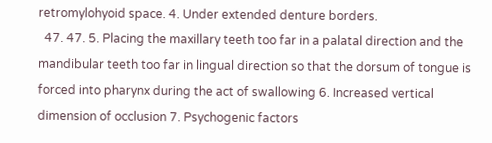retromylohyoid space. 4. Under extended denture borders.
  47. 47. 5. Placing the maxillary teeth too far in a palatal direction and the mandibular teeth too far in lingual direction so that the dorsum of tongue is forced into pharynx during the act of swallowing 6. Increased vertical dimension of occlusion 7. Psychogenic factors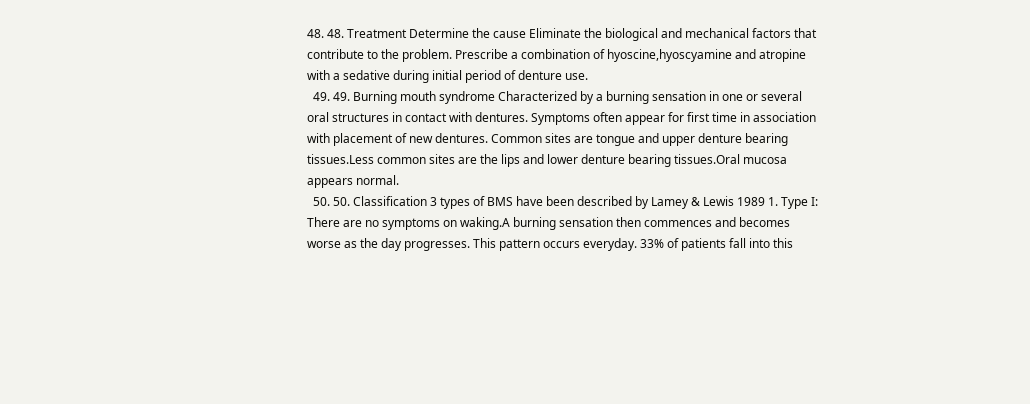48. 48. Treatment Determine the cause Eliminate the biological and mechanical factors that contribute to the problem. Prescribe a combination of hyoscine,hyoscyamine and atropine with a sedative during initial period of denture use.
  49. 49. Burning mouth syndrome Characterized by a burning sensation in one or several oral structures in contact with dentures. Symptoms often appear for first time in association with placement of new dentures. Common sites are tongue and upper denture bearing tissues.Less common sites are the lips and lower denture bearing tissues.Oral mucosa appears normal.
  50. 50. Classification 3 types of BMS have been described by Lamey & Lewis 1989 1. Type I: There are no symptoms on waking.A burning sensation then commences and becomes worse as the day progresses. This pattern occurs everyday. 33% of patients fall into this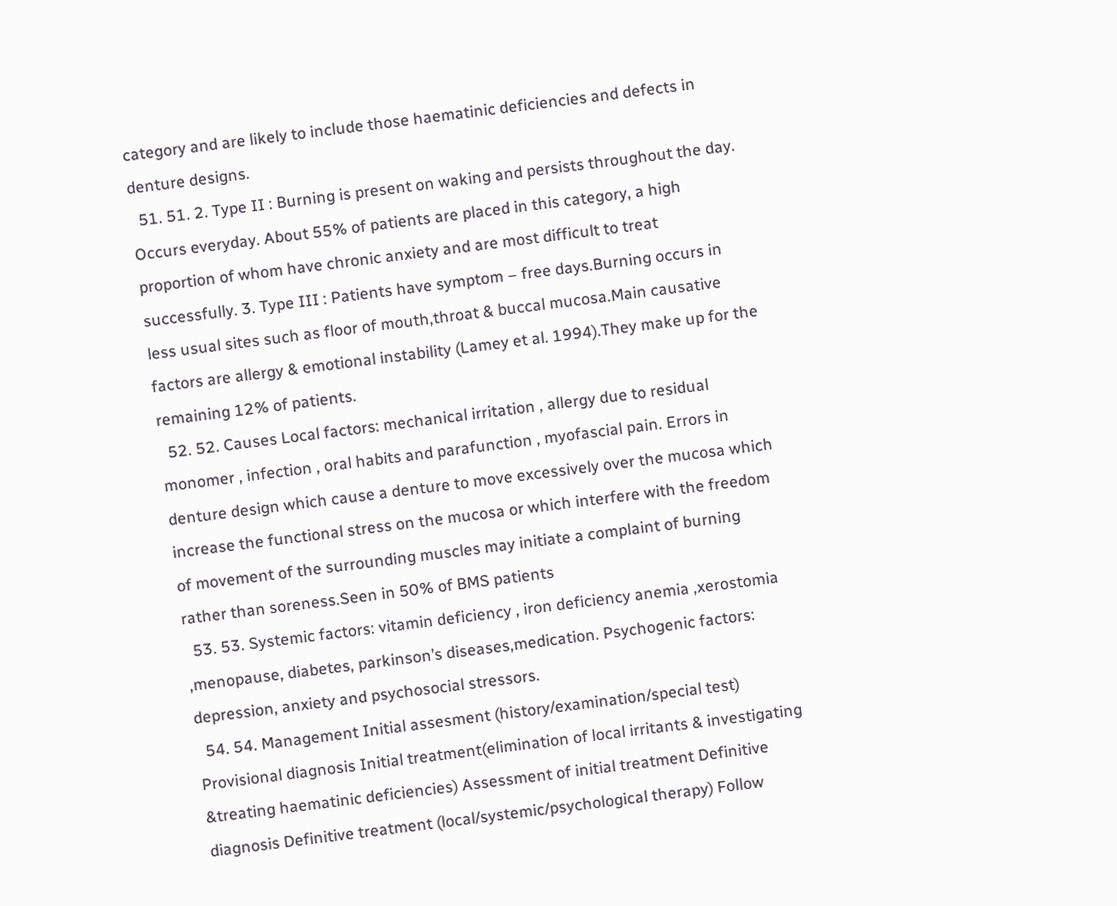category and are likely to include those haematinic deficiencies and defects in denture designs.
  51. 51. 2. Type II : Burning is present on waking and persists throughout the day. Occurs everyday. About 55% of patients are placed in this category, a high proportion of whom have chronic anxiety and are most difficult to treat successfully. 3. Type III : Patients have symptom – free days.Burning occurs in less usual sites such as floor of mouth,throat & buccal mucosa.Main causative factors are allergy & emotional instability (Lamey et al. 1994).They make up for the remaining 12% of patients.
  52. 52. Causes Local factors: mechanical irritation , allergy due to residual monomer , infection , oral habits and parafunction , myofascial pain. Errors in denture design which cause a denture to move excessively over the mucosa which increase the functional stress on the mucosa or which interfere with the freedom of movement of the surrounding muscles may initiate a complaint of burning rather than soreness.Seen in 50% of BMS patients
  53. 53. Systemic factors: vitamin deficiency , iron deficiency anemia ,xerostomia ,menopause, diabetes, parkinson’s diseases,medication. Psychogenic factors: depression, anxiety and psychosocial stressors.
  54. 54. Management Initial assesment (history/examination/special test) Provisional diagnosis Initial treatment(elimination of local irritants & investigating &treating haematinic deficiencies) Assessment of initial treatment Definitive diagnosis Definitive treatment (local/systemic/psychological therapy) Follow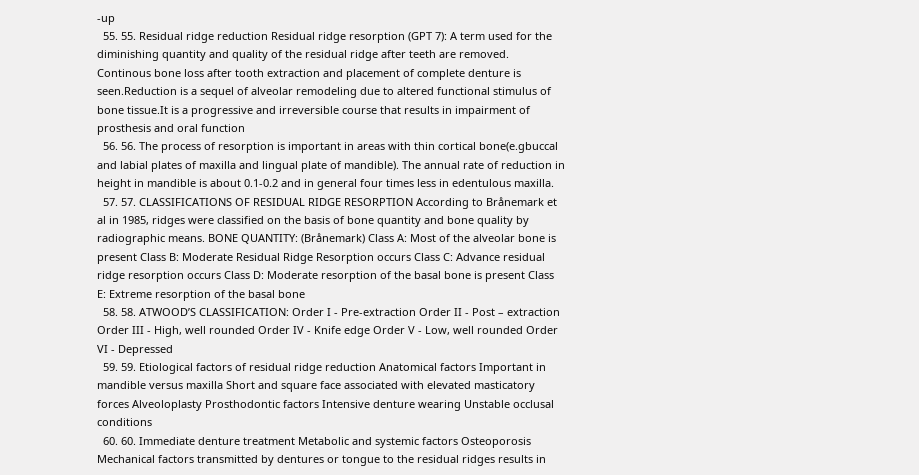-up
  55. 55. Residual ridge reduction Residual ridge resorption (GPT 7): A term used for the diminishing quantity and quality of the residual ridge after teeth are removed. Continous bone loss after tooth extraction and placement of complete denture is seen.Reduction is a sequel of alveolar remodeling due to altered functional stimulus of bone tissue.It is a progressive and irreversible course that results in impairment of prosthesis and oral function
  56. 56. The process of resorption is important in areas with thin cortical bone(e.gbuccal and labial plates of maxilla and lingual plate of mandible). The annual rate of reduction in height in mandible is about 0.1-0.2 and in general four times less in edentulous maxilla.
  57. 57. CLASSIFICATIONS OF RESIDUAL RIDGE RESORPTION According to Brånemark et al in 1985, ridges were classified on the basis of bone quantity and bone quality by radiographic means. BONE QUANTITY: (Brånemark) Class A: Most of the alveolar bone is present Class B: Moderate Residual Ridge Resorption occurs Class C: Advance residual ridge resorption occurs Class D: Moderate resorption of the basal bone is present Class E: Extreme resorption of the basal bone
  58. 58. ATWOOD’S CLASSIFICATION: Order I - Pre-extraction Order II - Post – extraction Order III - High, well rounded Order IV - Knife edge Order V - Low, well rounded Order VI - Depressed
  59. 59. Etiological factors of residual ridge reduction Anatomical factors Important in mandible versus maxilla Short and square face associated with elevated masticatory forces Alveoloplasty Prosthodontic factors Intensive denture wearing Unstable occlusal conditions
  60. 60. Immediate denture treatment Metabolic and systemic factors Osteoporosis Mechanical factors transmitted by dentures or tongue to the residual ridges results in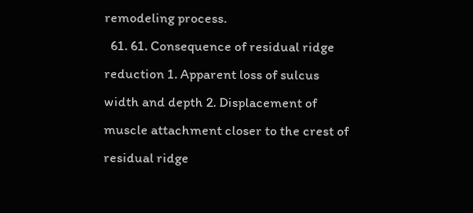remodeling process.
  61. 61. Consequence of residual ridge reduction 1. Apparent loss of sulcus width and depth 2. Displacement of muscle attachment closer to the crest of residual ridge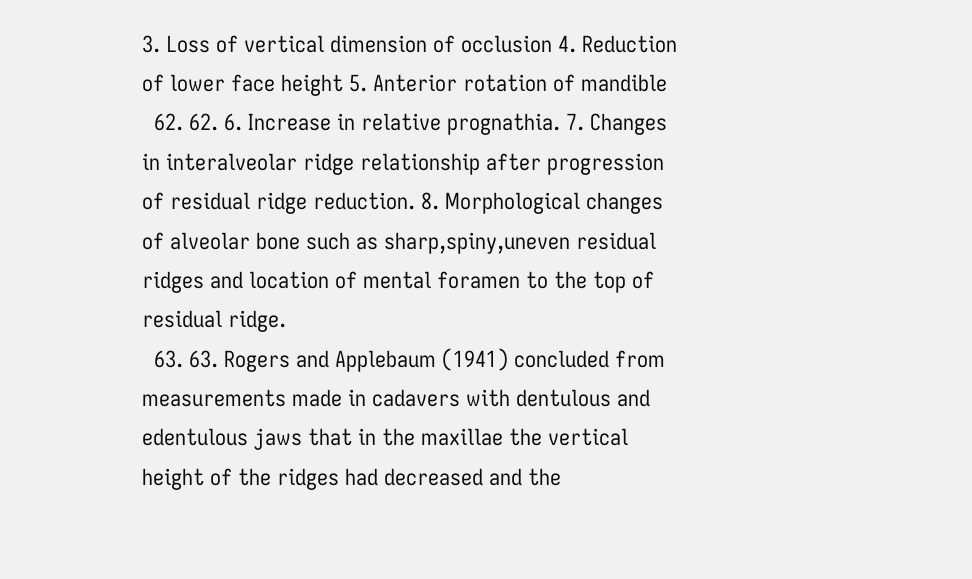3. Loss of vertical dimension of occlusion 4. Reduction of lower face height 5. Anterior rotation of mandible
  62. 62. 6. Increase in relative prognathia. 7. Changes in interalveolar ridge relationship after progression of residual ridge reduction. 8. Morphological changes of alveolar bone such as sharp,spiny,uneven residual ridges and location of mental foramen to the top of residual ridge.
  63. 63. Rogers and Applebaum (1941) concluded from measurements made in cadavers with dentulous and edentulous jaws that in the maxillae the vertical height of the ridges had decreased and the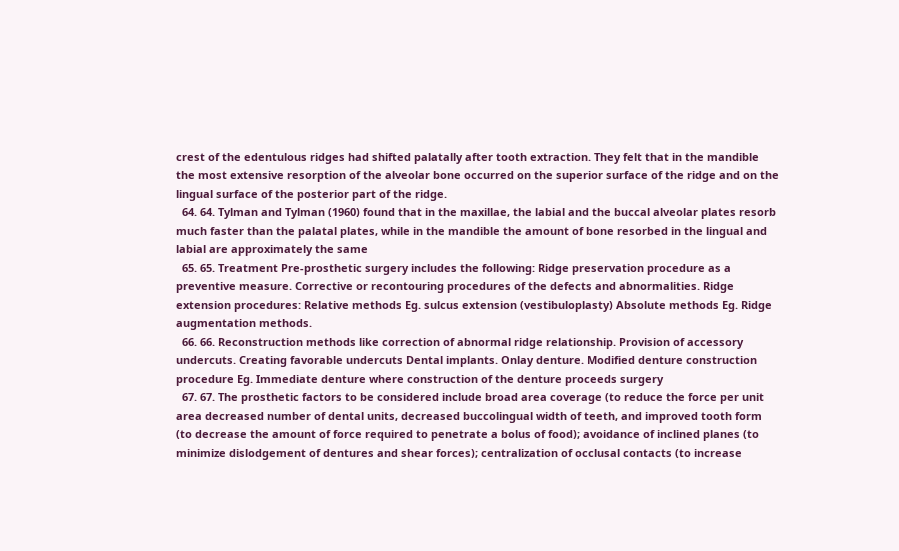crest of the edentulous ridges had shifted palatally after tooth extraction. They felt that in the mandible the most extensive resorption of the alveolar bone occurred on the superior surface of the ridge and on the lingual surface of the posterior part of the ridge.
  64. 64. Tylman and Tylman (1960) found that in the maxillae, the labial and the buccal alveolar plates resorb much faster than the palatal plates, while in the mandible the amount of bone resorbed in the lingual and labial are approximately the same
  65. 65. Treatment Pre-prosthetic surgery includes the following: Ridge preservation procedure as a preventive measure. Corrective or recontouring procedures of the defects and abnormalities. Ridge extension procedures: Relative methods Eg. sulcus extension (vestibuloplasty) Absolute methods Eg. Ridge augmentation methods.
  66. 66. Reconstruction methods like correction of abnormal ridge relationship. Provision of accessory undercuts. Creating favorable undercuts Dental implants. Onlay denture. Modified denture construction procedure Eg. Immediate denture where construction of the denture proceeds surgery
  67. 67. The prosthetic factors to be considered include broad area coverage (to reduce the force per unit area decreased number of dental units, decreased buccolingual width of teeth, and improved tooth form (to decrease the amount of force required to penetrate a bolus of food); avoidance of inclined planes (to minimize dislodgement of dentures and shear forces); centralization of occlusal contacts (to increase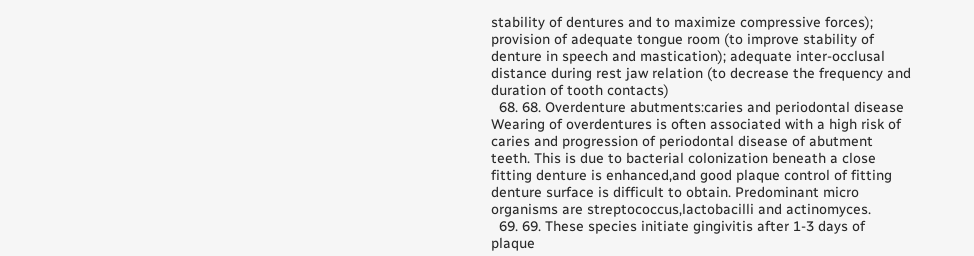stability of dentures and to maximize compressive forces); provision of adequate tongue room (to improve stability of denture in speech and mastication); adequate inter-occlusal distance during rest jaw relation (to decrease the frequency and duration of tooth contacts)
  68. 68. Overdenture abutments:caries and periodontal disease Wearing of overdentures is often associated with a high risk of caries and progression of periodontal disease of abutment teeth. This is due to bacterial colonization beneath a close fitting denture is enhanced,and good plaque control of fitting denture surface is difficult to obtain. Predominant micro organisms are streptococcus,lactobacilli and actinomyces.
  69. 69. These species initiate gingivitis after 1-3 days of plaque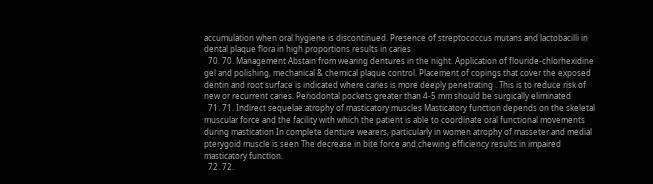accumulation when oral hygiene is discontinued. Presence of streptococcus mutans and lactobacilli in dental plaque flora in high proportions results in caries.
  70. 70. Management Abstain from wearing dentures in the night. Application of flouride-chlorhexidine gel and polishing, mechanical & chemical plaque control. Placement of copings that cover the exposed dentin and root surface is indicated where caries is more deeply penetrating . This is to reduce risk of new or recurrent caries. Periodontal pockets greater than 4-5 mm should be surgically eliminated
  71. 71. Indirect sequelae:atrophy of masticatory muscles Masticatory function depends on the skeletal muscular force and the facility with which the patient is able to coordinate oral functional movements during mastication In complete denture wearers, particularly in women atrophy of masseter and medial pterygoid muscle is seen The decrease in bite force and chewing efficiency results in impaired masticatory function.
  72. 72.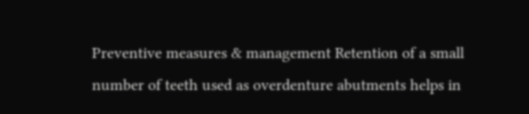Preventive measures & management Retention of a small number of teeth used as overdenture abutments helps in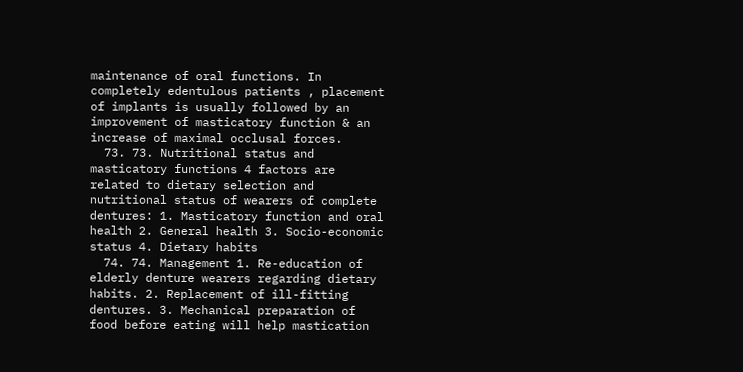maintenance of oral functions. In completely edentulous patients , placement of implants is usually followed by an improvement of masticatory function & an increase of maximal occlusal forces.
  73. 73. Nutritional status and masticatory functions 4 factors are related to dietary selection and nutritional status of wearers of complete dentures: 1. Masticatory function and oral health 2. General health 3. Socio-economic status 4. Dietary habits
  74. 74. Management 1. Re-education of elderly denture wearers regarding dietary habits. 2. Replacement of ill-fitting dentures. 3. Mechanical preparation of food before eating will help mastication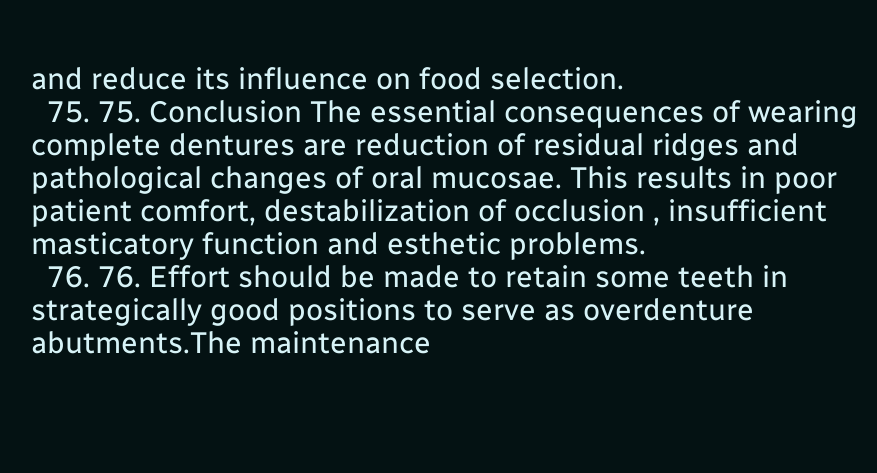and reduce its influence on food selection.
  75. 75. Conclusion The essential consequences of wearing complete dentures are reduction of residual ridges and pathological changes of oral mucosae. This results in poor patient comfort, destabilization of occlusion , insufficient masticatory function and esthetic problems.
  76. 76. Effort should be made to retain some teeth in strategically good positions to serve as overdenture abutments.The maintenance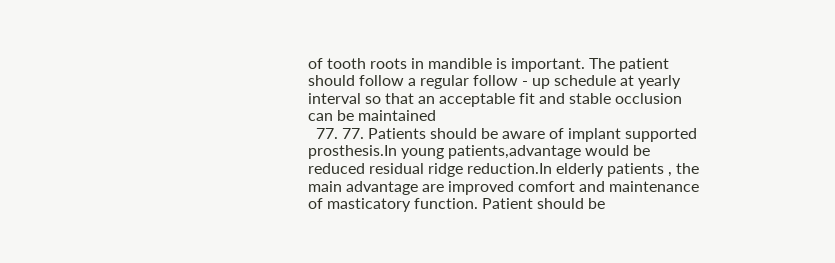of tooth roots in mandible is important. The patient should follow a regular follow - up schedule at yearly interval so that an acceptable fit and stable occlusion can be maintained
  77. 77. Patients should be aware of implant supported prosthesis.In young patients,advantage would be reduced residual ridge reduction.In elderly patients , the main advantage are improved comfort and maintenance of masticatory function. Patient should be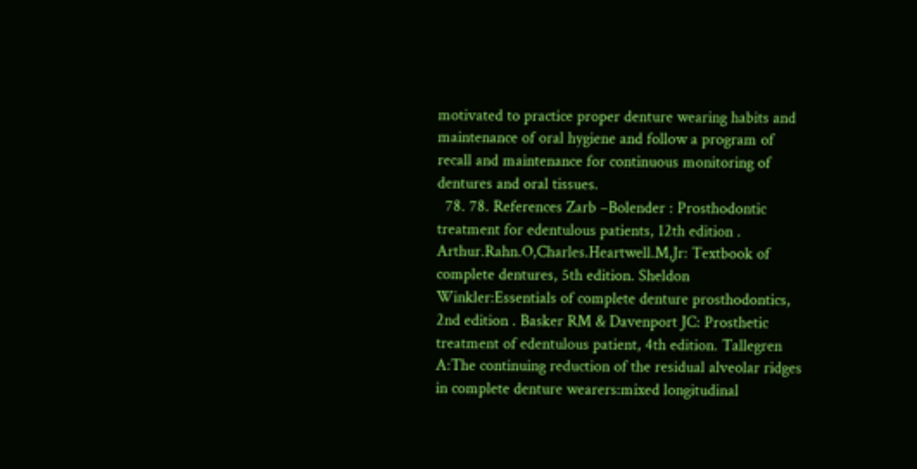motivated to practice proper denture wearing habits and maintenance of oral hygiene and follow a program of recall and maintenance for continuous monitoring of dentures and oral tissues.
  78. 78. References Zarb –Bolender : Prosthodontic treatment for edentulous patients, 12th edition . Arthur.Rahn.O,Charles.Heartwell.M,Jr: Textbook of complete dentures, 5th edition. Sheldon Winkler:Essentials of complete denture prosthodontics, 2nd edition . Basker RM & Davenport JC: Prosthetic treatment of edentulous patient, 4th edition. Tallegren A:The continuing reduction of the residual alveolar ridges in complete denture wearers:mixed longitudinal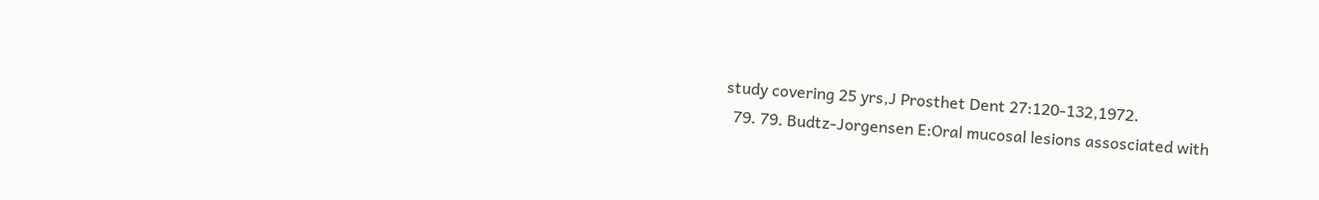study covering 25 yrs,J Prosthet Dent 27:120-132,1972.
  79. 79. Budtz-Jorgensen E:Oral mucosal lesions assosciated with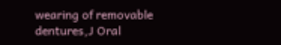wearing of removable dentures,J Oral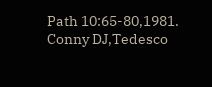Path 10:65-80,1981. Conny DJ,Tedesco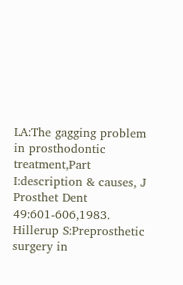LA:The gagging problem in prosthodontic treatment,Part I:description & causes, J Prosthet Dent 49:601-606,1983. Hillerup S:Preprosthetic surgery in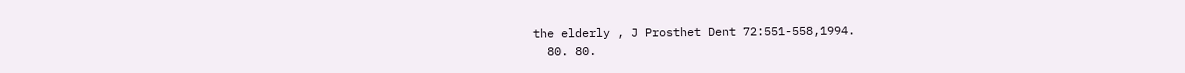the elderly , J Prosthet Dent 72:551-558,1994.
  80. 80.